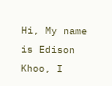Hi, My name is Edison Khoo, I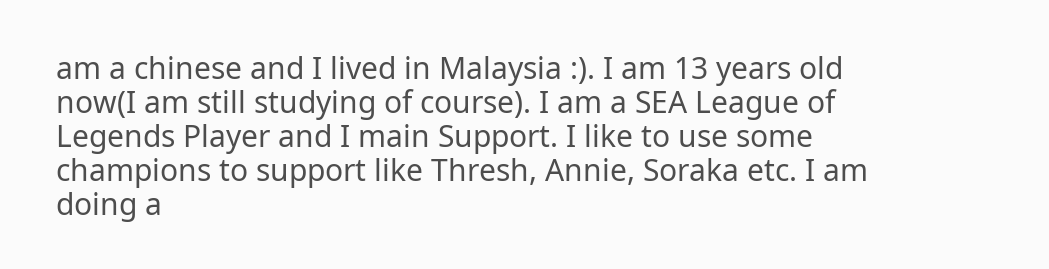am a chinese and I lived in Malaysia :). I am 13 years old now(I am still studying of course). I am a SEA League of Legends Player and I main Support. I like to use some champions to support like Thresh, Annie, Soraka etc. I am doing a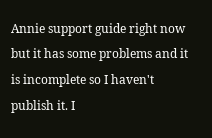Annie support guide right now but it has some problems and it is incomplete so I haven't publish it. I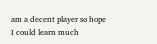am a decent player so hope I could learn much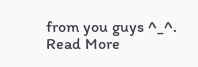from you guys ^_^.
Read More